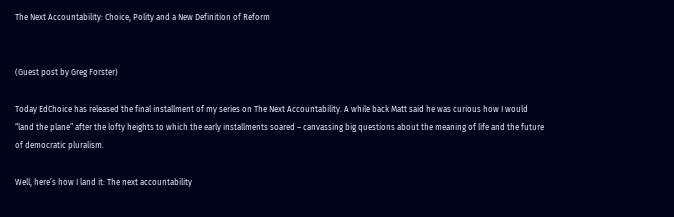The Next Accountability: Choice, Polity and a New Definition of Reform


(Guest post by Greg Forster)

Today EdChoice has released the final installment of my series on The Next Accountability. A while back Matt said he was curious how I would “land the plane” after the lofty heights to which the early installments soared – canvassing big questions about the meaning of life and the future of democratic pluralism.

Well, here’s how I land it: The next accountability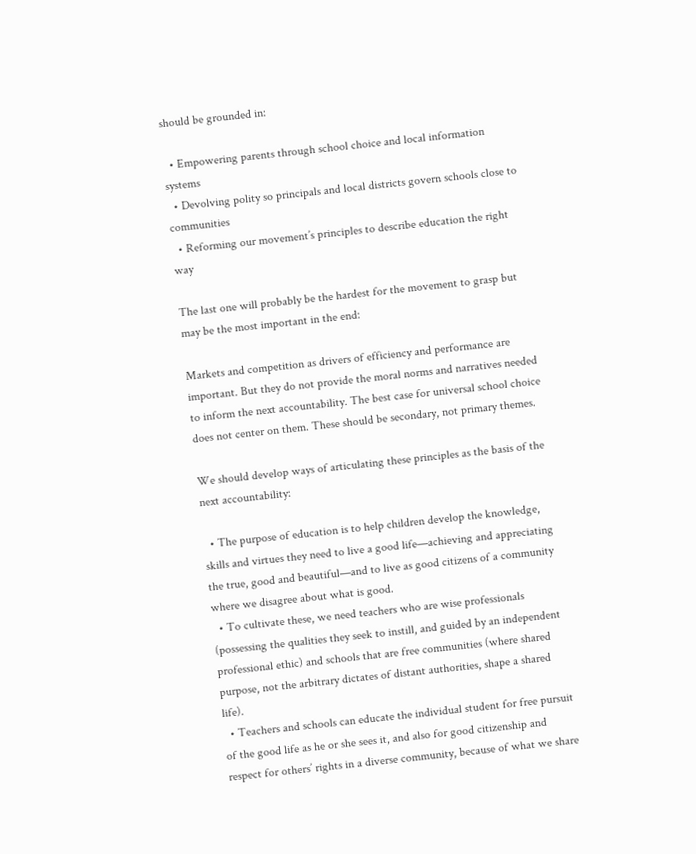should be grounded in:

  • Empowering parents through school choice and local information systems
  • Devolving polity so principals and local districts govern schools close to communities
  • Reforming our movement’s principles to describe education the right way

The last one will probably be the hardest for the movement to grasp but may be the most important in the end:

Markets and competition as drivers of efficiency and performance are important. But they do not provide the moral norms and narratives needed to inform the next accountability. The best case for universal school choice does not center on them. These should be secondary, not primary themes.

We should develop ways of articulating these principles as the basis of the next accountability:

  • The purpose of education is to help children develop the knowledge, skills and virtues they need to live a good life—achieving and appreciating the true, good and beautiful—and to live as good citizens of a community where we disagree about what is good.
  • To cultivate these, we need teachers who are wise professionals (possessing the qualities they seek to instill, and guided by an independent professional ethic) and schools that are free communities (where shared purpose, not the arbitrary dictates of distant authorities, shape a shared life).
  • Teachers and schools can educate the individual student for free pursuit of the good life as he or she sees it, and also for good citizenship and respect for others’ rights in a diverse community, because of what we share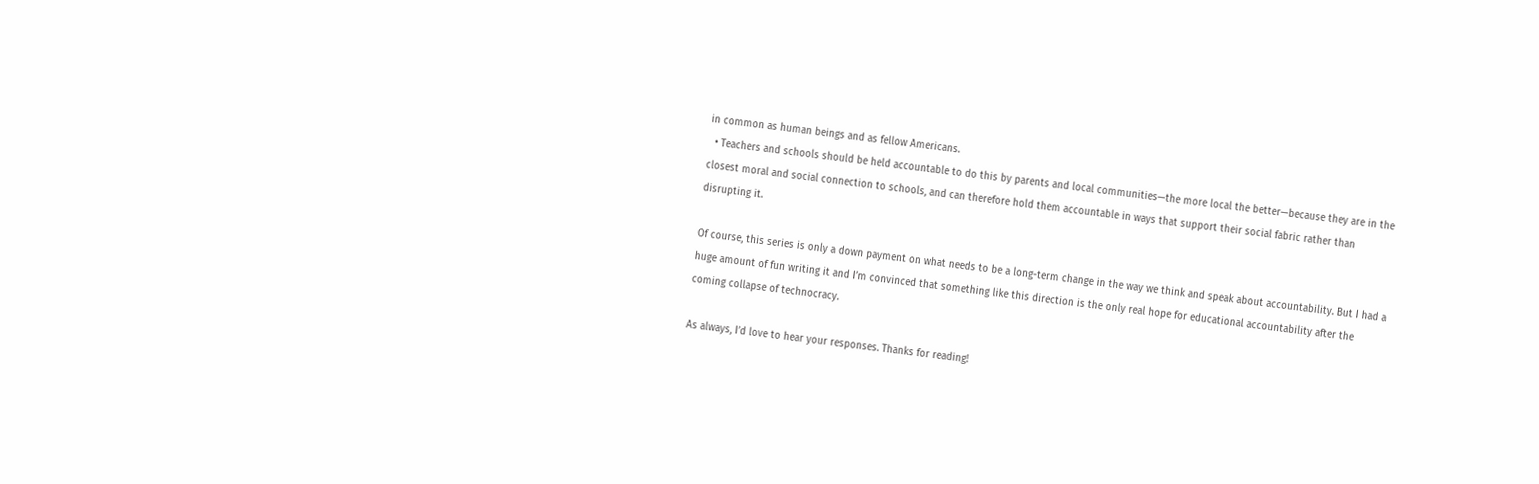in common as human beings and as fellow Americans.
  • Teachers and schools should be held accountable to do this by parents and local communities—the more local the better—because they are in the closest moral and social connection to schools, and can therefore hold them accountable in ways that support their social fabric rather than disrupting it.

Of course, this series is only a down payment on what needs to be a long-term change in the way we think and speak about accountability. But I had a huge amount of fun writing it and I’m convinced that something like this direction is the only real hope for educational accountability after the coming collapse of technocracy.

As always, I’d love to hear your responses. Thanks for reading!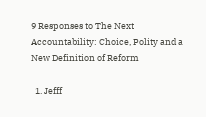9 Responses to The Next Accountability: Choice, Polity and a New Definition of Reform

  1. Jefff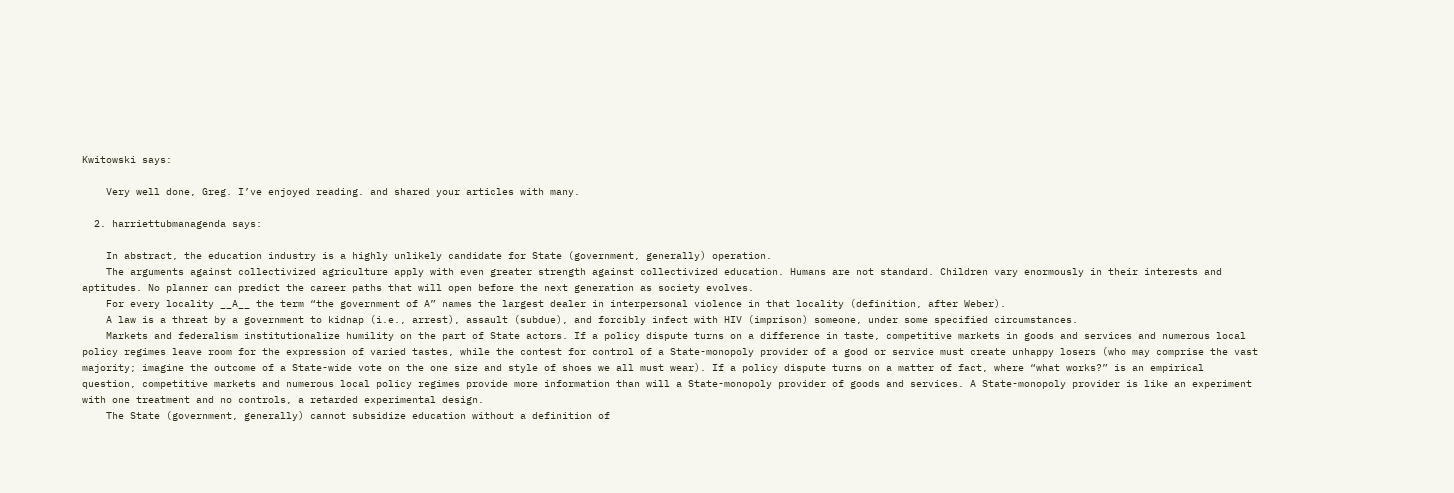Kwitowski says:

    Very well done, Greg. I’ve enjoyed reading. and shared your articles with many.

  2. harriettubmanagenda says:

    In abstract, the education industry is a highly unlikely candidate for State (government, generally) operation.
    The arguments against collectivized agriculture apply with even greater strength against collectivized education. Humans are not standard. Children vary enormously in their interests and aptitudes. No planner can predict the career paths that will open before the next generation as society evolves.
    For every locality __A__ the term “the government of A” names the largest dealer in interpersonal violence in that locality (definition, after Weber).
    A law is a threat by a government to kidnap (i.e., arrest), assault (subdue), and forcibly infect with HIV (imprison) someone, under some specified circumstances.
    Markets and federalism institutionalize humility on the part of State actors. If a policy dispute turns on a difference in taste, competitive markets in goods and services and numerous local policy regimes leave room for the expression of varied tastes, while the contest for control of a State-monopoly provider of a good or service must create unhappy losers (who may comprise the vast majority; imagine the outcome of a State-wide vote on the one size and style of shoes we all must wear). If a policy dispute turns on a matter of fact, where “what works?” is an empirical question, competitive markets and numerous local policy regimes provide more information than will a State-monopoly provider of goods and services. A State-monopoly provider is like an experiment with one treatment and no controls, a retarded experimental design.
    The State (government, generally) cannot subsidize education without a definition of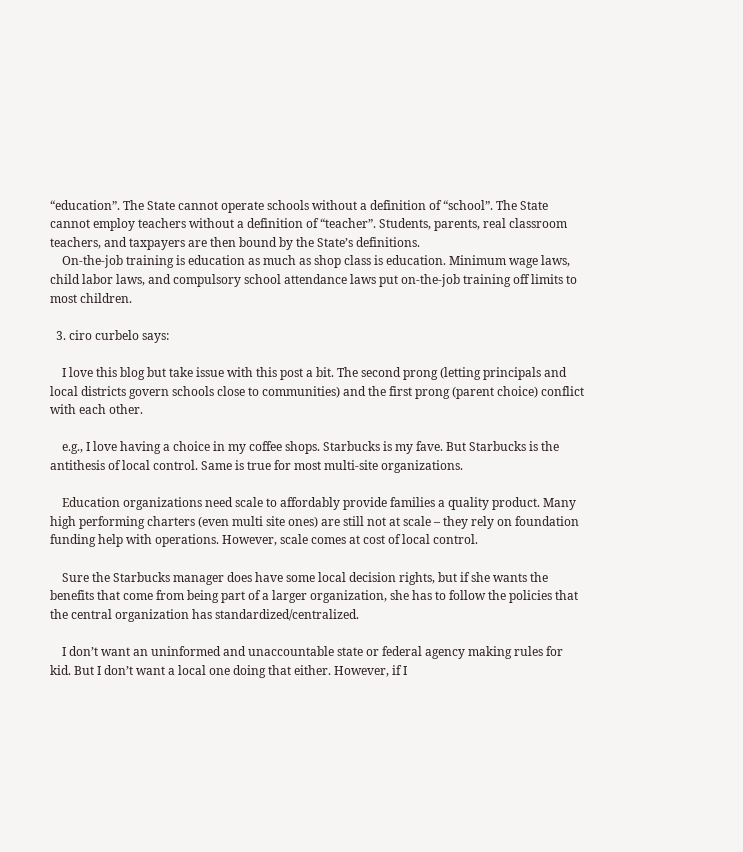“education”. The State cannot operate schools without a definition of “school”. The State cannot employ teachers without a definition of “teacher”. Students, parents, real classroom teachers, and taxpayers are then bound by the State’s definitions.
    On-the-job training is education as much as shop class is education. Minimum wage laws, child labor laws, and compulsory school attendance laws put on-the-job training off limits to most children.

  3. ciro curbelo says:

    I love this blog but take issue with this post a bit. The second prong (letting principals and local districts govern schools close to communities) and the first prong (parent choice) conflict with each other.

    e.g., I love having a choice in my coffee shops. Starbucks is my fave. But Starbucks is the antithesis of local control. Same is true for most multi-site organizations.

    Education organizations need scale to affordably provide families a quality product. Many high performing charters (even multi site ones) are still not at scale – they rely on foundation funding help with operations. However, scale comes at cost of local control.

    Sure the Starbucks manager does have some local decision rights, but if she wants the benefits that come from being part of a larger organization, she has to follow the policies that the central organization has standardized/centralized.

    I don’t want an uninformed and unaccountable state or federal agency making rules for kid. But I don’t want a local one doing that either. However, if I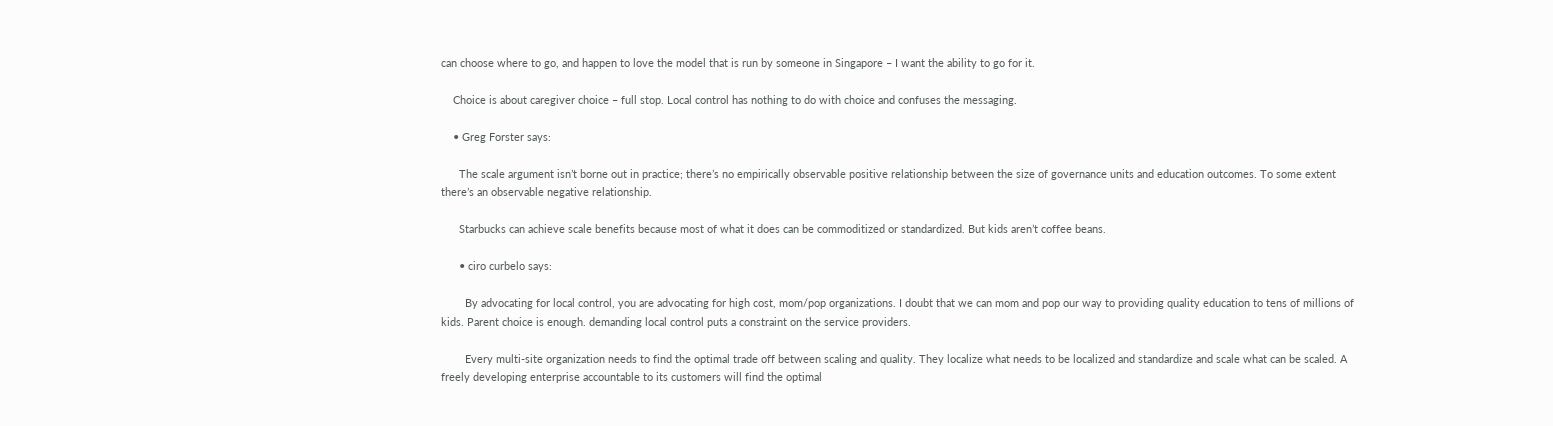can choose where to go, and happen to love the model that is run by someone in Singapore – I want the ability to go for it.

    Choice is about caregiver choice – full stop. Local control has nothing to do with choice and confuses the messaging.

    • Greg Forster says:

      The scale argument isn’t borne out in practice; there’s no empirically observable positive relationship between the size of governance units and education outcomes. To some extent there’s an observable negative relationship.

      Starbucks can achieve scale benefits because most of what it does can be commoditized or standardized. But kids aren’t coffee beans.

      • ciro curbelo says:

        By advocating for local control, you are advocating for high cost, mom/pop organizations. I doubt that we can mom and pop our way to providing quality education to tens of millions of kids. Parent choice is enough. demanding local control puts a constraint on the service providers.

        Every multi-site organization needs to find the optimal trade off between scaling and quality. They localize what needs to be localized and standardize and scale what can be scaled. A freely developing enterprise accountable to its customers will find the optimal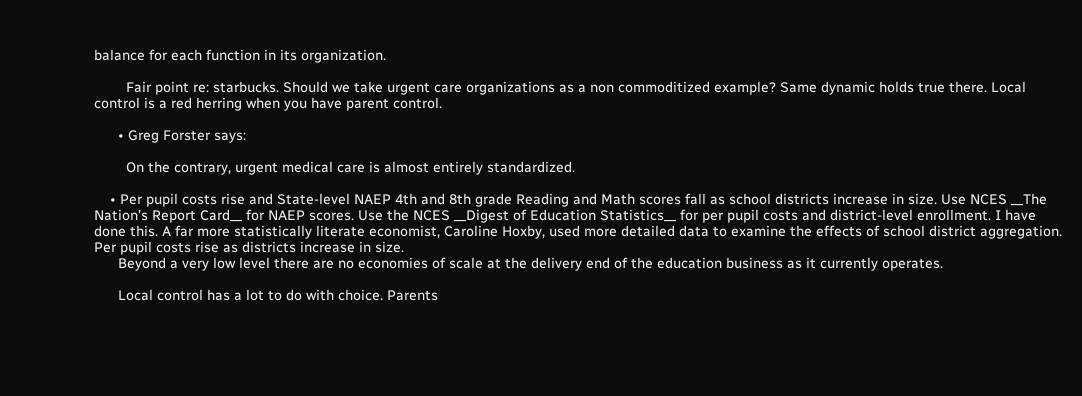balance for each function in its organization.

        Fair point re: starbucks. Should we take urgent care organizations as a non commoditized example? Same dynamic holds true there. Local control is a red herring when you have parent control.

      • Greg Forster says:

        On the contrary, urgent medical care is almost entirely standardized.

    • Per pupil costs rise and State-level NAEP 4th and 8th grade Reading and Math scores fall as school districts increase in size. Use NCES __The Nation’s Report Card__ for NAEP scores. Use the NCES __Digest of Education Statistics__ for per pupil costs and district-level enrollment. I have done this. A far more statistically literate economist, Caroline Hoxby, used more detailed data to examine the effects of school district aggregation. Per pupil costs rise as districts increase in size.
      Beyond a very low level there are no economies of scale at the delivery end of the education business as it currently operates.

      Local control has a lot to do with choice. Parents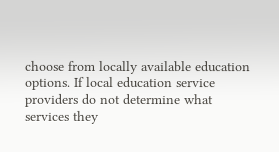choose from locally available education options. If local education service providers do not determine what services they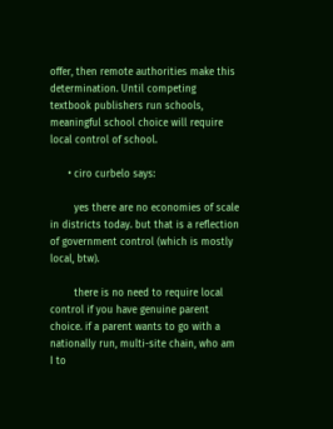offer, then remote authorities make this determination. Until competing textbook publishers run schools, meaningful school choice will require local control of school.

      • ciro curbelo says:

        yes there are no economies of scale in districts today. but that is a reflection of government control (which is mostly local, btw).

        there is no need to require local control if you have genuine parent choice. if a parent wants to go with a nationally run, multi-site chain, who am I to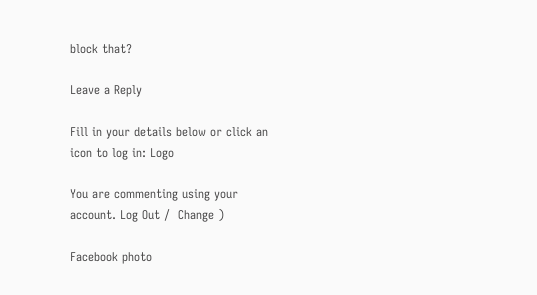block that?

Leave a Reply

Fill in your details below or click an icon to log in: Logo

You are commenting using your account. Log Out /  Change )

Facebook photo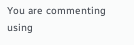You are commenting using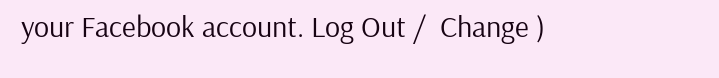your Facebook account. Log Out /  Change )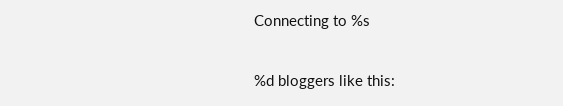Connecting to %s

%d bloggers like this: